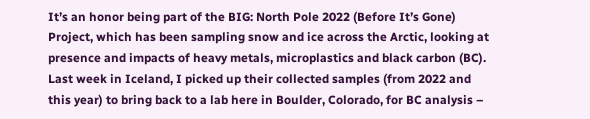It’s an honor being part of the BIG: North Pole 2022 (Before It’s Gone) Project, which has been sampling snow and ice across the Arctic, looking at presence and impacts of heavy metals, microplastics and black carbon (BC). Last week in Iceland, I picked up their collected samples (from 2022 and this year) to bring back to a lab here in Boulder, Colorado, for BC analysis –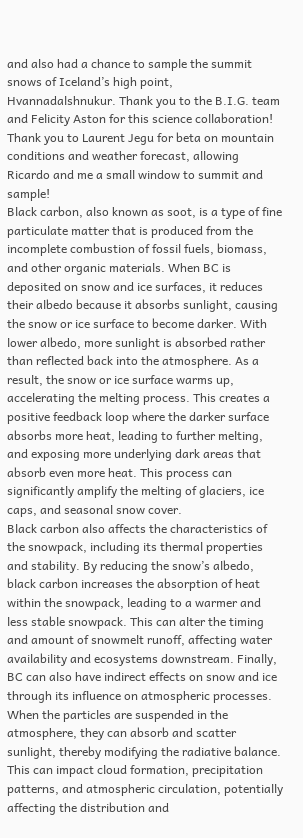and also had a chance to sample the summit snows of Iceland’s high point, Hvannadalshnukur. Thank you to the B.I.G. team and Felicity Aston for this science collaboration! Thank you to Laurent Jegu for beta on mountain conditions and weather forecast, allowing Ricardo and me a small window to summit and sample!
Black carbon, also known as soot, is a type of fine particulate matter that is produced from the incomplete combustion of fossil fuels, biomass, and other organic materials. When BC is deposited on snow and ice surfaces, it reduces their albedo because it absorbs sunlight, causing the snow or ice surface to become darker. With lower albedo, more sunlight is absorbed rather than reflected back into the atmosphere. As a result, the snow or ice surface warms up, accelerating the melting process. This creates a positive feedback loop where the darker surface absorbs more heat, leading to further melting, and exposing more underlying dark areas that absorb even more heat. This process can significantly amplify the melting of glaciers, ice caps, and seasonal snow cover.
Black carbon also affects the characteristics of the snowpack, including its thermal properties and stability. By reducing the snow’s albedo, black carbon increases the absorption of heat within the snowpack, leading to a warmer and less stable snowpack. This can alter the timing and amount of snowmelt runoff, affecting water availability and ecosystems downstream. Finally, BC can also have indirect effects on snow and ice through its influence on atmospheric processes. When the particles are suspended in the atmosphere, they can absorb and scatter sunlight, thereby modifying the radiative balance. This can impact cloud formation, precipitation patterns, and atmospheric circulation, potentially affecting the distribution and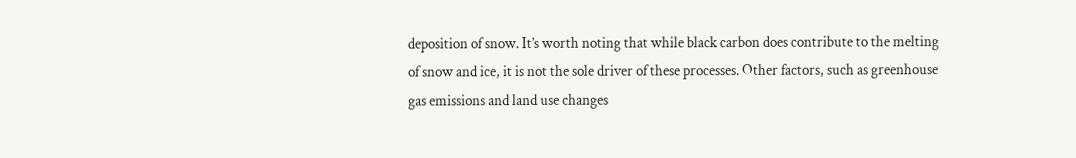deposition of snow. It’s worth noting that while black carbon does contribute to the melting of snow and ice, it is not the sole driver of these processes. Other factors, such as greenhouse gas emissions and land use changes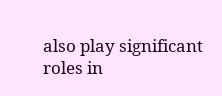also play significant roles in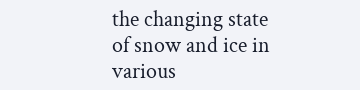the changing state of snow and ice in various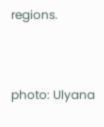regions.


photo: Ulyana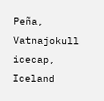Peña, Vatnajokull icecap, Iceland